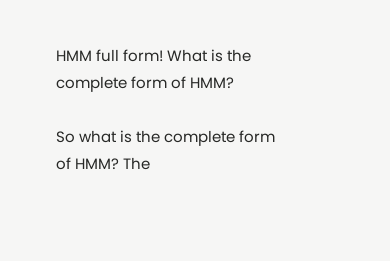HMM full form! What is the complete form of HMM?

So what is the complete form of HMM? The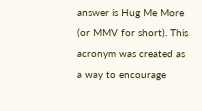answer is Hug Me More (or MMV for short). This acronym was created as a way to encourage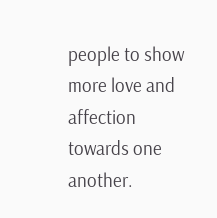people to show more love and affection towards one another.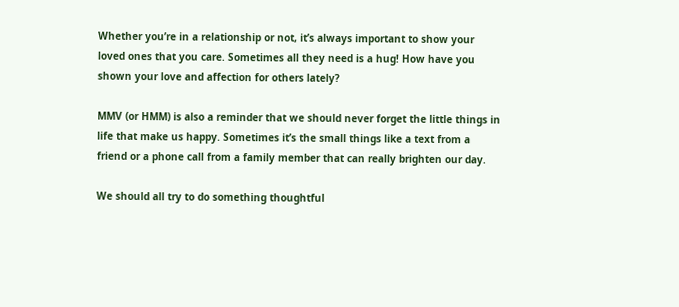Whether you’re in a relationship or not, it’s always important to show your loved ones that you care. Sometimes all they need is a hug! How have you shown your love and affection for others lately?

MMV (or HMM) is also a reminder that we should never forget the little things in life that make us happy. Sometimes it’s the small things like a text from a friend or a phone call from a family member that can really brighten our day.

We should all try to do something thoughtful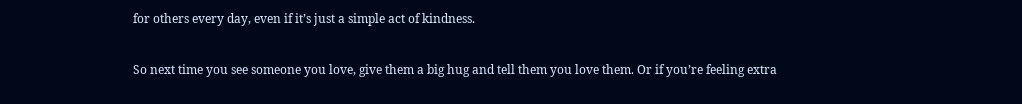for others every day, even if it’s just a simple act of kindness.

So next time you see someone you love, give them a big hug and tell them you love them. Or if you’re feeling extra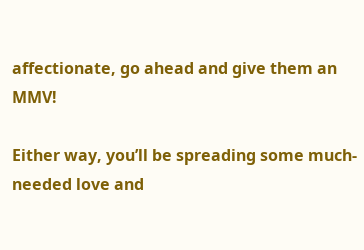affectionate, go ahead and give them an MMV!

Either way, you’ll be spreading some much-needed love and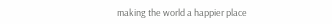making the world a happier place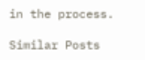in the process.

Similar Posts